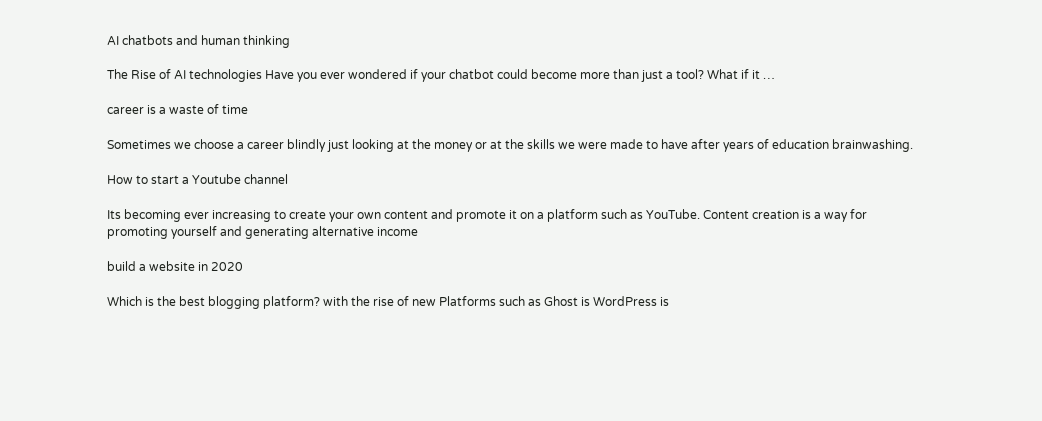AI chatbots and human thinking

The Rise of AI technologies Have you ever wondered if your chatbot could become more than just a tool? What if it …

career is a waste of time

Sometimes we choose a career blindly just looking at the money or at the skills we were made to have after years of education brainwashing.

How to start a Youtube channel

Its becoming ever increasing to create your own content and promote it on a platform such as YouTube. Content creation is a way for promoting yourself and generating alternative income

build a website in 2020

Which is the best blogging platform? with the rise of new Platforms such as Ghost is WordPress is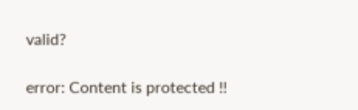valid?

error: Content is protected !!